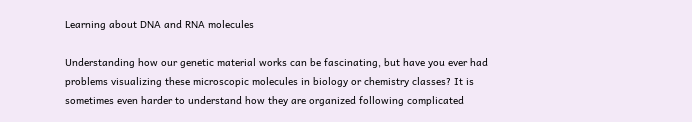Learning about DNA and RNA molecules

Understanding how our genetic material works can be fascinating, but have you ever had problems visualizing these microscopic molecules in biology or chemistry classes? It is sometimes even harder to understand how they are organized following complicated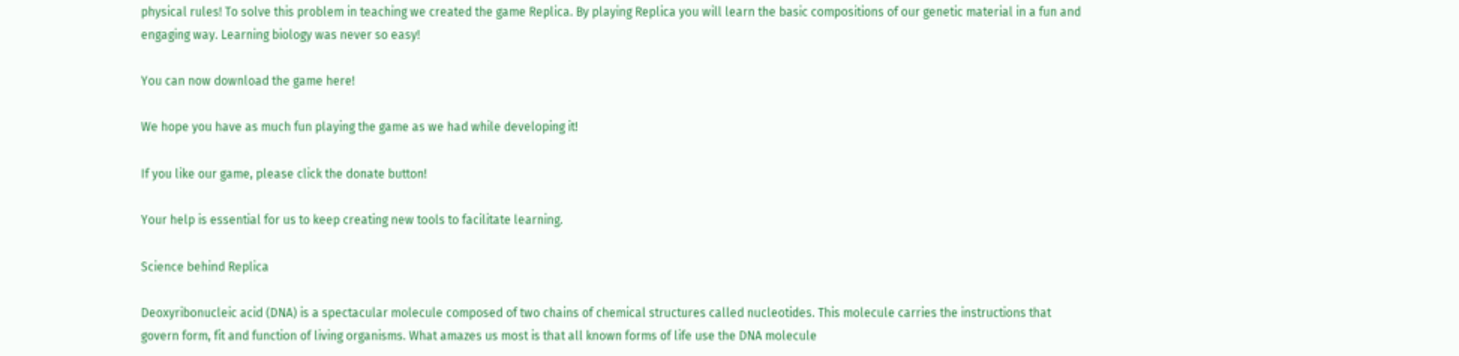physical rules! To solve this problem in teaching we created the game Replica. By playing Replica you will learn the basic compositions of our genetic material in a fun and engaging way. Learning biology was never so easy!

You can now download the game here!

We hope you have as much fun playing the game as we had while developing it!

If you like our game, please click the donate button!

Your help is essential for us to keep creating new tools to facilitate learning.

Science behind Replica

Deoxyribonucleic acid (DNA) is a spectacular molecule composed of two chains of chemical structures called nucleotides. This molecule carries the instructions that govern form, fit and function of living organisms. What amazes us most is that all known forms of life use the DNA molecule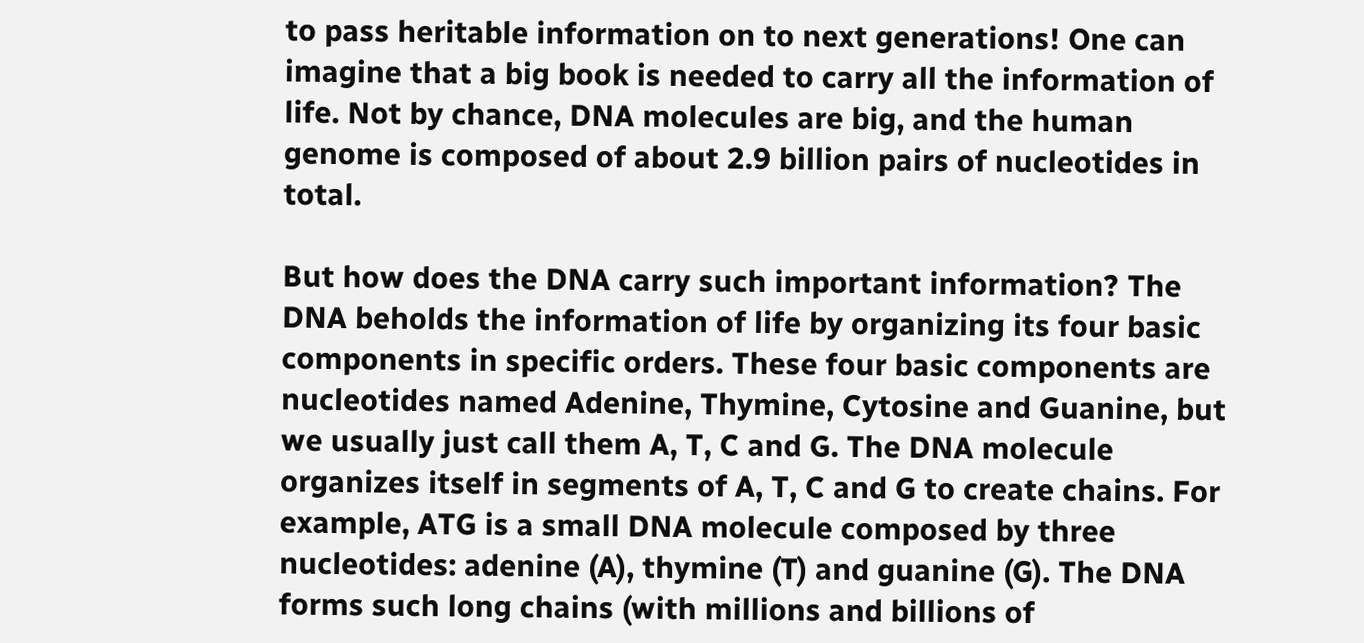to pass heritable information on to next generations! One can imagine that a big book is needed to carry all the information of life. Not by chance, DNA molecules are big, and the human genome is composed of about 2.9 billion pairs of nucleotides in total.

But how does the DNA carry such important information? The DNA beholds the information of life by organizing its four basic components in specific orders. These four basic components are nucleotides named Adenine, Thymine, Cytosine and Guanine, but we usually just call them A, T, C and G. The DNA molecule organizes itself in segments of A, T, C and G to create chains. For example, ATG is a small DNA molecule composed by three nucleotides: adenine (A), thymine (T) and guanine (G). The DNA forms such long chains (with millions and billions of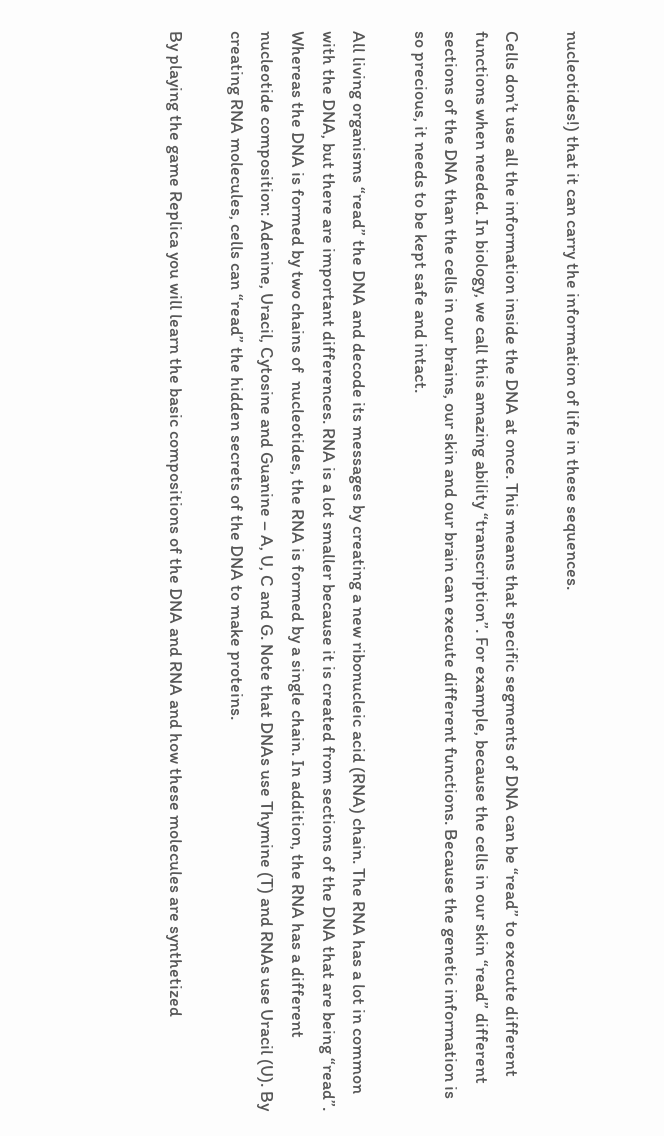nucleotides!) that it can carry the information of life in these sequences.

Cells don’t use all the information inside the DNA at once. This means that specific segments of DNA can be “read” to execute different functions when needed. In biology, we call this amazing ability “transcription”. For example, because the cells in our skin “read” different sections of the DNA than the cells in our brains, our skin and our brain can execute different functions. Because the genetic information is so precious, it needs to be kept safe and intact.

All living organisms “read” the DNA and decode its messages by creating a new ribonucleic acid (RNA) chain. The RNA has a lot in common with the DNA, but there are important differences. RNA is a lot smaller because it is created from sections of the DNA that are being “read”. Whereas the DNA is formed by two chains of  nucleotides, the RNA is formed by a single chain. In addition, the RNA has a different nucleotide composition: Adenine, Uracil, Cytosine and Guanine – A, U, C and G. Note that DNAs use Thymine (T) and RNAs use Uracil (U). By creating RNA molecules, cells can “read” the hidden secrets of the DNA to make proteins.

By playing the game Replica you will learn the basic compositions of the DNA and RNA and how these molecules are synthetized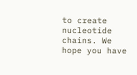to create nucleotide chains. We hope you have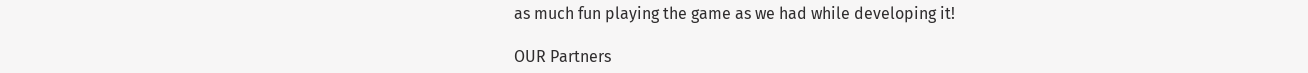as much fun playing the game as we had while developing it!

OUR Partners